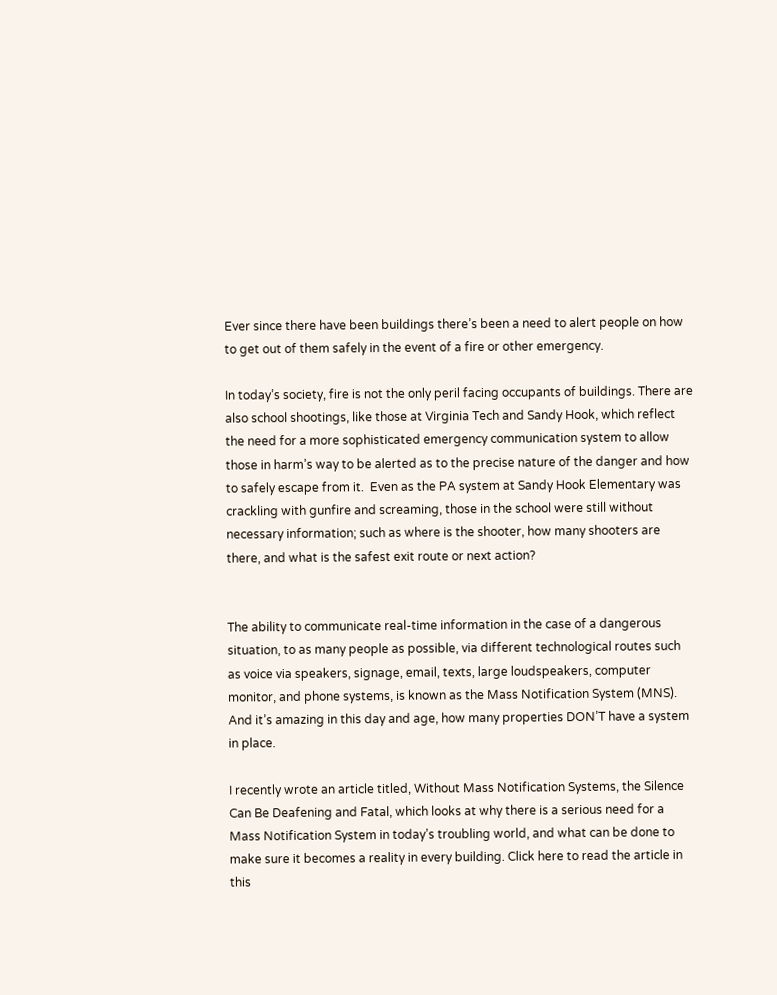Ever since there have been buildings there’s been a need to alert people on how to get out of them safely in the event of a fire or other emergency.

In today’s society, fire is not the only peril facing occupants of buildings. There are also school shootings, like those at Virginia Tech and Sandy Hook, which reflect the need for a more sophisticated emergency communication system to allow those in harm’s way to be alerted as to the precise nature of the danger and how to safely escape from it.  Even as the PA system at Sandy Hook Elementary was crackling with gunfire and screaming, those in the school were still without necessary information; such as where is the shooter, how many shooters are there, and what is the safest exit route or next action?


The ability to communicate real-time information in the case of a dangerous situation, to as many people as possible, via different technological routes such as voice via speakers, signage, email, texts, large loudspeakers, computer monitor, and phone systems, is known as the Mass Notification System (MNS). And it’s amazing in this day and age, how many properties DON’T have a system in place.

I recently wrote an article titled, Without Mass Notification Systems, the Silence Can Be Deafening and Fatal, which looks at why there is a serious need for a Mass Notification System in today’s troubling world, and what can be done to make sure it becomes a reality in every building. Click here to read the article in this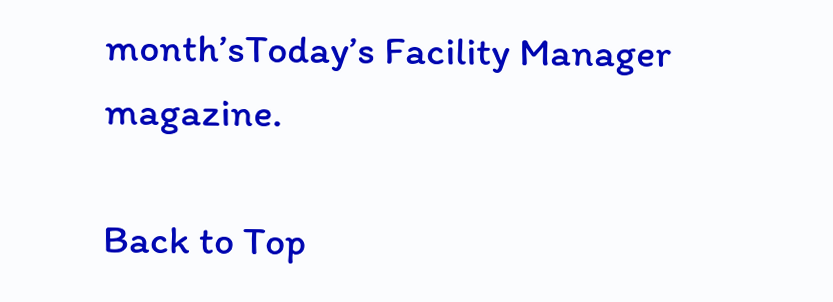month’sToday’s Facility Manager magazine.

Back to Top